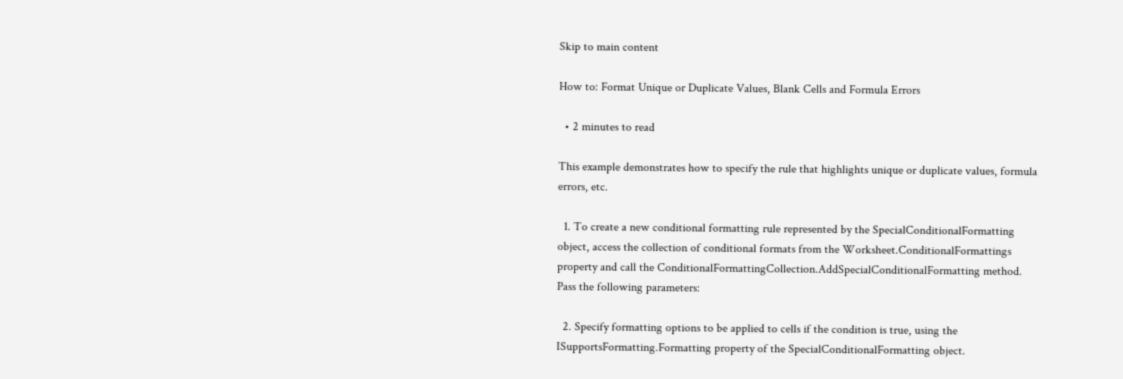Skip to main content

How to: Format Unique or Duplicate Values, Blank Cells and Formula Errors

  • 2 minutes to read

This example demonstrates how to specify the rule that highlights unique or duplicate values, formula errors, etc.

  1. To create a new conditional formatting rule represented by the SpecialConditionalFormatting object, access the collection of conditional formats from the Worksheet.ConditionalFormattings property and call the ConditionalFormattingCollection.AddSpecialConditionalFormatting method. Pass the following parameters:

  2. Specify formatting options to be applied to cells if the condition is true, using the ISupportsFormatting.Formatting property of the SpecialConditionalFormatting object.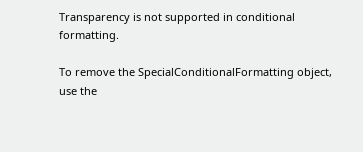Transparency is not supported in conditional formatting.

To remove the SpecialConditionalFormatting object, use the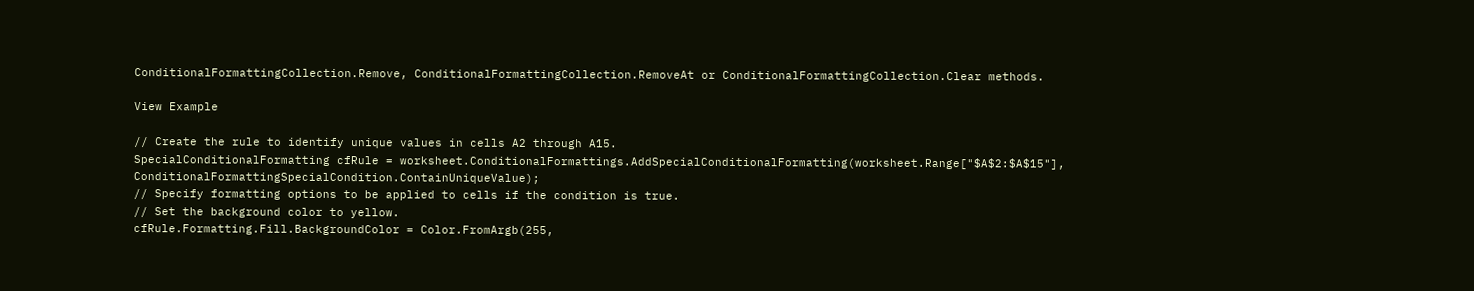ConditionalFormattingCollection.Remove, ConditionalFormattingCollection.RemoveAt or ConditionalFormattingCollection.Clear methods.

View Example

// Create the rule to identify unique values in cells A2 through A15.
SpecialConditionalFormatting cfRule = worksheet.ConditionalFormattings.AddSpecialConditionalFormatting(worksheet.Range["$A$2:$A$15"], ConditionalFormattingSpecialCondition.ContainUniqueValue);
// Specify formatting options to be applied to cells if the condition is true.
// Set the background color to yellow.
cfRule.Formatting.Fill.BackgroundColor = Color.FromArgb(255,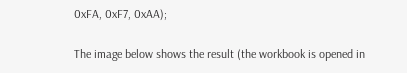0xFA, 0xF7, 0xAA);

The image below shows the result (the workbook is opened in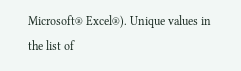Microsoft® Excel®). Unique values in the list of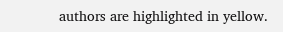authors are highlighted in yellow.